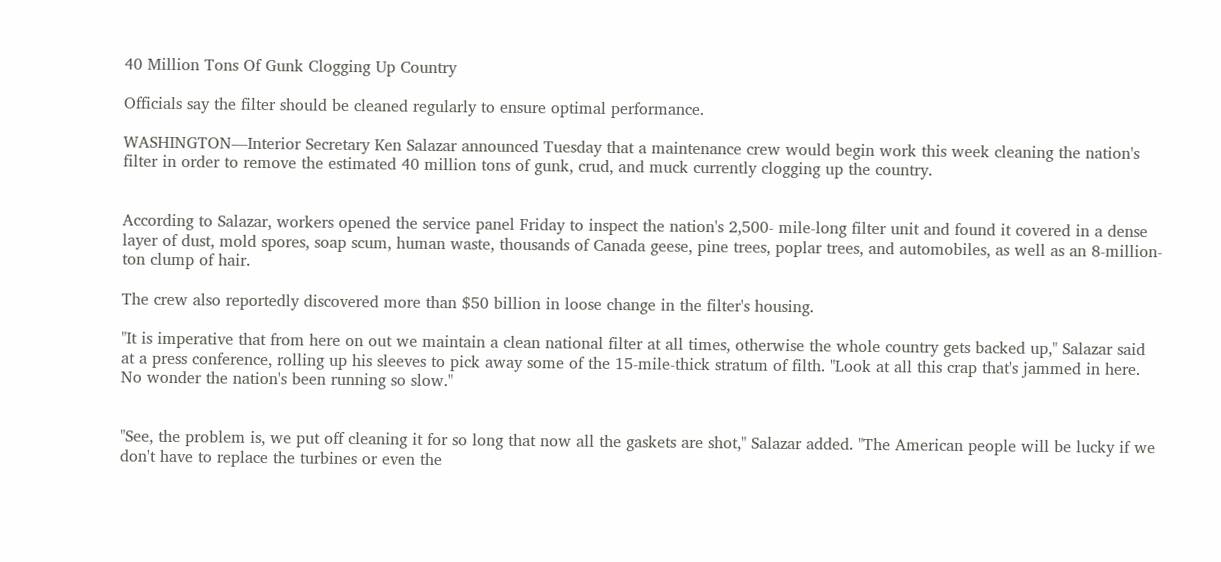40 Million Tons Of Gunk Clogging Up Country

Officials say the filter should be cleaned regularly to ensure optimal performance.

WASHINGTON—Interior Secretary Ken Salazar announced Tuesday that a maintenance crew would begin work this week cleaning the nation's filter in order to remove the estimated 40 million tons of gunk, crud, and muck currently clogging up the country.


According to Salazar, workers opened the service panel Friday to inspect the nation's 2,500- mile-long filter unit and found it covered in a dense layer of dust, mold spores, soap scum, human waste, thousands of Canada geese, pine trees, poplar trees, and automobiles, as well as an 8-million-ton clump of hair.

The crew also reportedly discovered more than $50 billion in loose change in the filter's housing.

"It is imperative that from here on out we maintain a clean national filter at all times, otherwise the whole country gets backed up," Salazar said at a press conference, rolling up his sleeves to pick away some of the 15-mile-thick stratum of filth. "Look at all this crap that's jammed in here. No wonder the nation's been running so slow."


"See, the problem is, we put off cleaning it for so long that now all the gaskets are shot," Salazar added. "The American people will be lucky if we don't have to replace the turbines or even the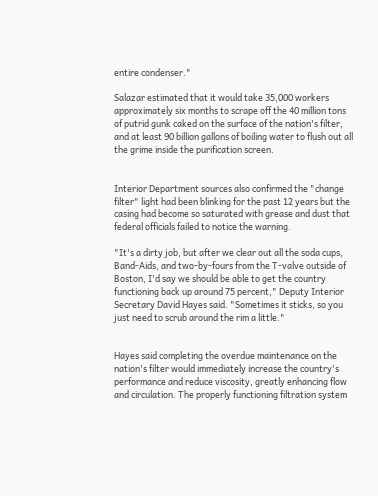entire condenser."

Salazar estimated that it would take 35,000 workers approximately six months to scrape off the 40 million tons of putrid gunk caked on the surface of the nation's filter, and at least 90 billion gallons of boiling water to flush out all the grime inside the purification screen.


Interior Department sources also confirmed the "change filter" light had been blinking for the past 12 years but the casing had become so saturated with grease and dust that federal officials failed to notice the warning.

"It's a dirty job, but after we clear out all the soda cups, Band-Aids, and two-by-fours from the T-valve outside of Boston, I'd say we should be able to get the country functioning back up around 75 percent," Deputy Interior Secretary David Hayes said. "Sometimes it sticks, so you just need to scrub around the rim a little."


Hayes said completing the overdue maintenance on the nation's filter would immediately increase the country's performance and reduce viscosity, greatly enhancing flow and circulation. The properly functioning filtration system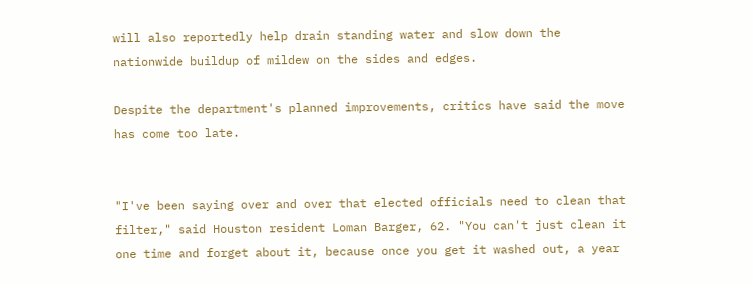will also reportedly help drain standing water and slow down the nationwide buildup of mildew on the sides and edges.

Despite the department's planned improvements, critics have said the move has come too late.


"I've been saying over and over that elected officials need to clean that filter," said Houston resident Loman Barger, 62. "You can't just clean it one time and forget about it, because once you get it washed out, a year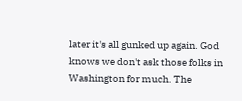later it's all gunked up again. God knows we don't ask those folks in Washington for much. The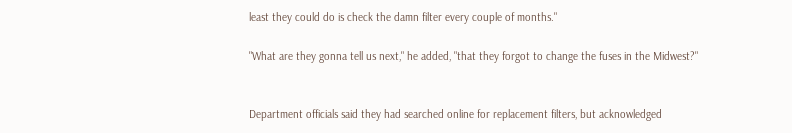least they could do is check the damn filter every couple of months."

"What are they gonna tell us next," he added, "that they forgot to change the fuses in the Midwest?"


Department officials said they had searched online for replacement filters, but acknowledged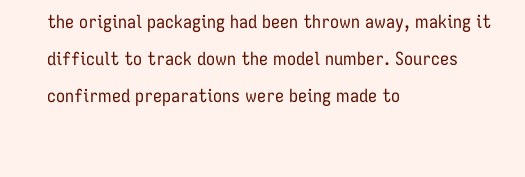the original packaging had been thrown away, making it difficult to track down the model number. Sources confirmed preparations were being made to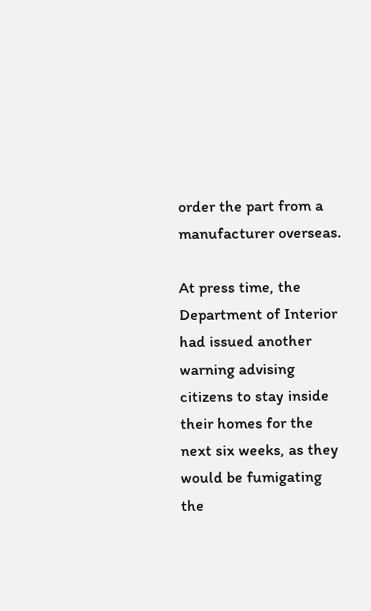order the part from a manufacturer overseas.

At press time, the Department of Interior had issued another warning advising citizens to stay inside their homes for the next six weeks, as they would be fumigating the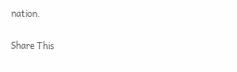nation.


Share This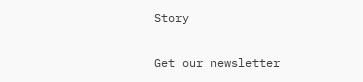Story

Get our newsletter